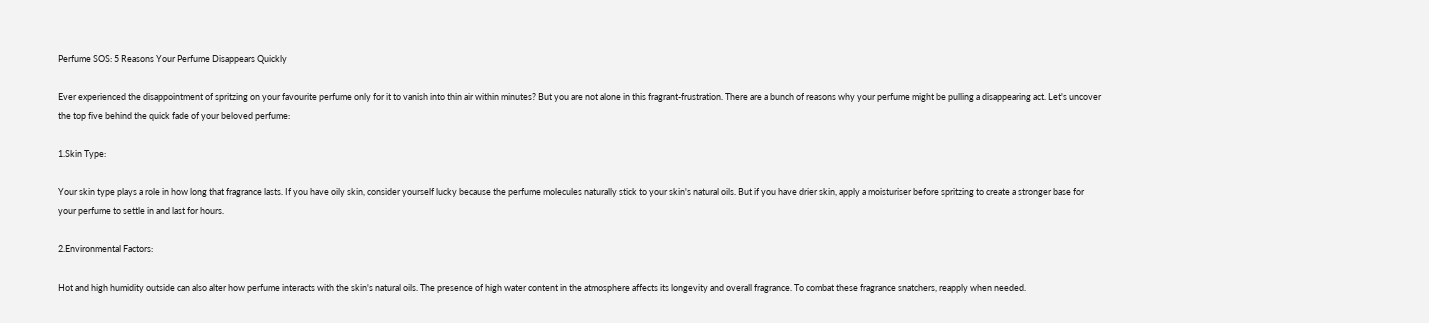Perfume SOS: 5 Reasons Your Perfume Disappears Quickly

Ever experienced the disappointment of spritzing on your favourite perfume only for it to vanish into thin air within minutes? But you are not alone in this fragrant-frustration. There are a bunch of reasons why your perfume might be pulling a disappearing act. Let's uncover the top five behind the quick fade of your beloved perfume:

1.Skin Type:

Your skin type plays a role in how long that fragrance lasts. If you have oily skin, consider yourself lucky because the perfume molecules naturally stick to your skin's natural oils. But if you have drier skin, apply a moisturiser before spritzing to create a stronger base for your perfume to settle in and last for hours.

2.Environmental Factors:

Hot and high humidity outside can also alter how perfume interacts with the skin's natural oils. The presence of high water content in the atmosphere affects its longevity and overall fragrance. To combat these fragrance snatchers, reapply when needed.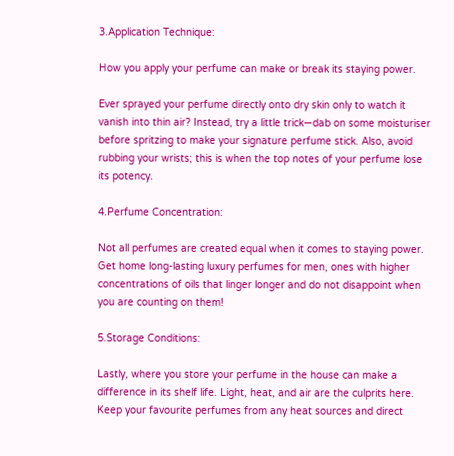3.Application Technique:

How you apply your perfume can make or break its staying power.

Ever sprayed your perfume directly onto dry skin only to watch it vanish into thin air? Instead, try a little trick—dab on some moisturiser before spritzing to make your signature perfume stick. Also, avoid rubbing your wrists; this is when the top notes of your perfume lose its potency.

4.Perfume Concentration:

Not all perfumes are created equal when it comes to staying power. Get home long-lasting luxury perfumes for men, ones with higher concentrations of oils that linger longer and do not disappoint when you are counting on them!

5.Storage Conditions:

Lastly, where you store your perfume in the house can make a difference in its shelf life. Light, heat, and air are the culprits here. Keep your favourite perfumes from any heat sources and direct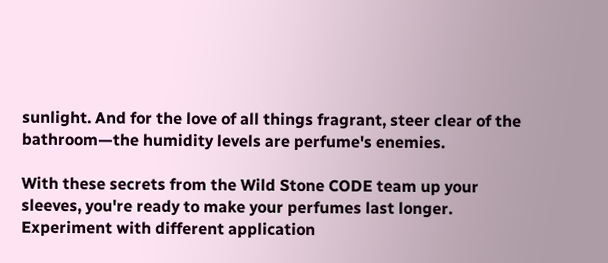sunlight. And for the love of all things fragrant, steer clear of the bathroom—the humidity levels are perfume's enemies.

With these secrets from the Wild Stone CODE team up your sleeves, you're ready to make your perfumes last longer. Experiment with different application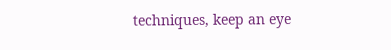techniques, keep an eye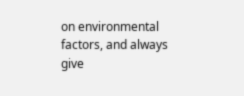on environmental factors, and always give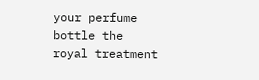your perfume bottle the royal treatment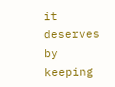it deserves by keeping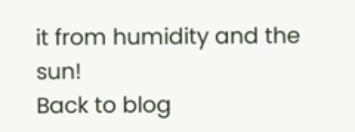it from humidity and the sun!
Back to blog